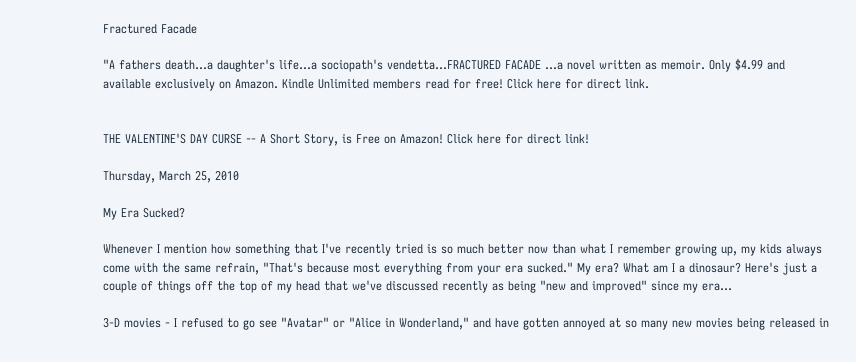Fractured Facade

"A fathers death...a daughter's life...a sociopath's vendetta...FRACTURED FACADE ...a novel written as memoir. Only $4.99 and available exclusively on Amazon. Kindle Unlimited members read for free! Click here for direct link.


THE VALENTINE'S DAY CURSE -- A Short Story, is Free on Amazon! Click here for direct link!

Thursday, March 25, 2010

My Era Sucked?

Whenever I mention how something that I've recently tried is so much better now than what I remember growing up, my kids always come with the same refrain, "That's because most everything from your era sucked." My era? What am I a dinosaur? Here's just a couple of things off the top of my head that we've discussed recently as being "new and improved" since my era...

3-D movies - I refused to go see "Avatar" or "Alice in Wonderland," and have gotten annoyed at so many new movies being released in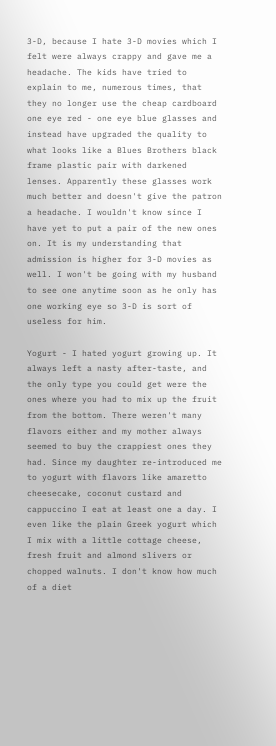3-D, because I hate 3-D movies which I felt were always crappy and gave me a headache. The kids have tried to explain to me, numerous times, that they no longer use the cheap cardboard one eye red - one eye blue glasses and instead have upgraded the quality to what looks like a Blues Brothers black frame plastic pair with darkened lenses. Apparently these glasses work much better and doesn't give the patron a headache. I wouldn't know since I have yet to put a pair of the new ones on. It is my understanding that admission is higher for 3-D movies as well. I won't be going with my husband to see one anytime soon as he only has one working eye so 3-D is sort of useless for him.

Yogurt - I hated yogurt growing up. It always left a nasty after-taste, and the only type you could get were the ones where you had to mix up the fruit from the bottom. There weren't many flavors either and my mother always seemed to buy the crappiest ones they had. Since my daughter re-introduced me to yogurt with flavors like amaretto cheesecake, coconut custard and cappuccino I eat at least one a day. I even like the plain Greek yogurt which I mix with a little cottage cheese, fresh fruit and almond slivers or chopped walnuts. I don't know how much of a diet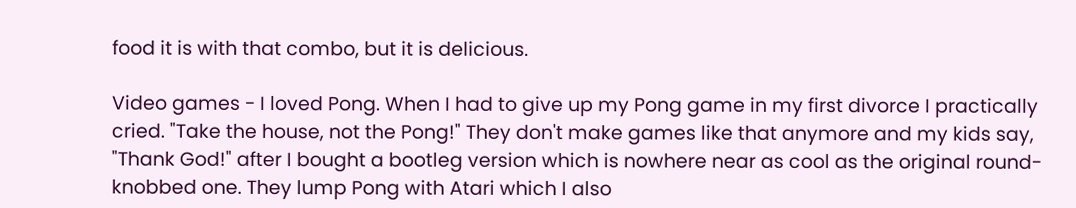food it is with that combo, but it is delicious.

Video games - I loved Pong. When I had to give up my Pong game in my first divorce I practically cried. "Take the house, not the Pong!" They don't make games like that anymore and my kids say, "Thank God!" after I bought a bootleg version which is nowhere near as cool as the original round-knobbed one. They lump Pong with Atari which I also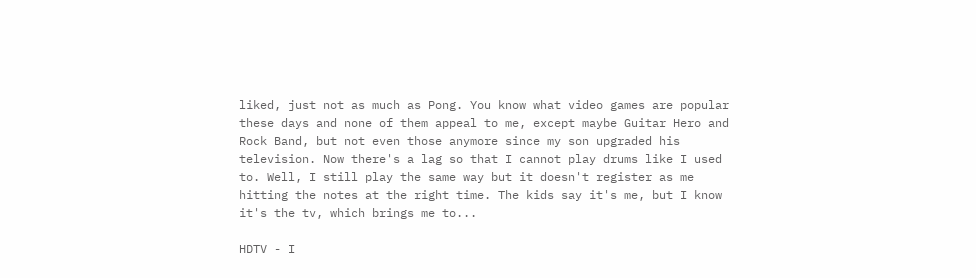liked, just not as much as Pong. You know what video games are popular these days and none of them appeal to me, except maybe Guitar Hero and Rock Band, but not even those anymore since my son upgraded his television. Now there's a lag so that I cannot play drums like I used to. Well, I still play the same way but it doesn't register as me hitting the notes at the right time. The kids say it's me, but I know it's the tv, which brings me to...

HDTV - I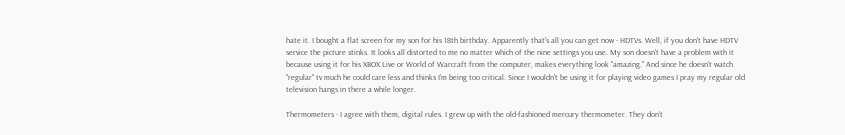hate it. I bought a flat screen for my son for his 18th birthday. Apparently that's all you can get now - HDTVs. Well, if you don't have HDTV service the picture stinks. It looks all distorted to me no matter which of the nine settings you use. My son doesn't have a problem with it because using it for his XBOX Live or World of Warcraft from the computer, makes everything look "amazing." And since he doesn't watch "regular" tv much he could care less and thinks I'm being too critical. Since I wouldn't be using it for playing video games I pray my regular old television hangs in there a while longer.

Thermometers - I agree with them, digital rules. I grew up with the old-fashioned mercury thermometer. They don't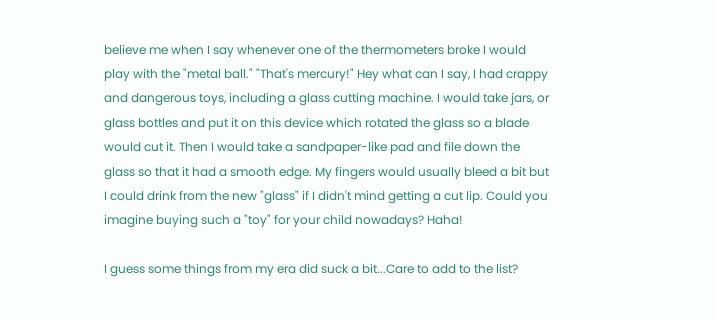believe me when I say whenever one of the thermometers broke I would play with the "metal ball." "That's mercury!" Hey what can I say, I had crappy and dangerous toys, including a glass cutting machine. I would take jars, or glass bottles and put it on this device which rotated the glass so a blade would cut it. Then I would take a sandpaper-like pad and file down the glass so that it had a smooth edge. My fingers would usually bleed a bit but I could drink from the new "glass" if I didn't mind getting a cut lip. Could you imagine buying such a "toy" for your child nowadays? Haha!

I guess some things from my era did suck a bit...Care to add to the list?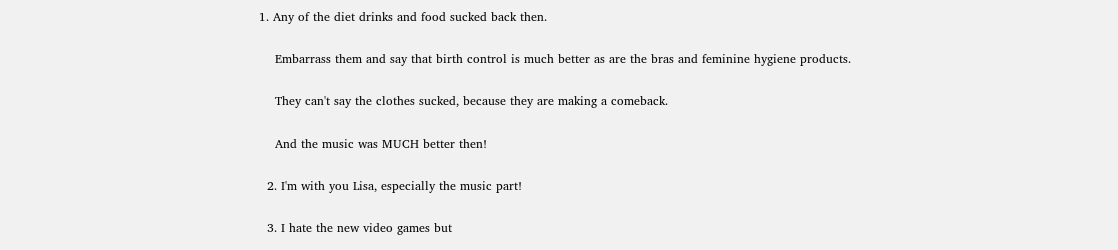1. Any of the diet drinks and food sucked back then.

    Embarrass them and say that birth control is much better as are the bras and feminine hygiene products.

    They can't say the clothes sucked, because they are making a comeback.

    And the music was MUCH better then!

  2. I'm with you Lisa, especially the music part!

  3. I hate the new video games but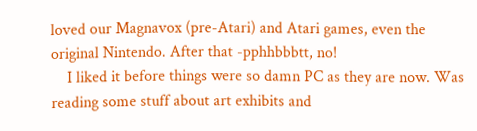loved our Magnavox (pre-Atari) and Atari games, even the original Nintendo. After that -pphhbbbtt, no!
    I liked it before things were so damn PC as they are now. Was reading some stuff about art exhibits and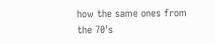how the same ones from the 70's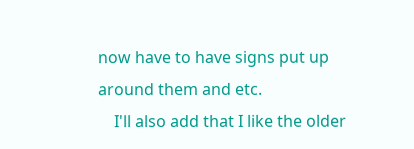now have to have signs put up around them and etc.
    I'll also add that I like the older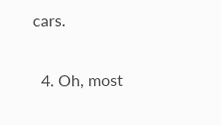cars.

  4. Oh, most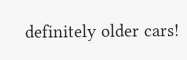definitely older cars!